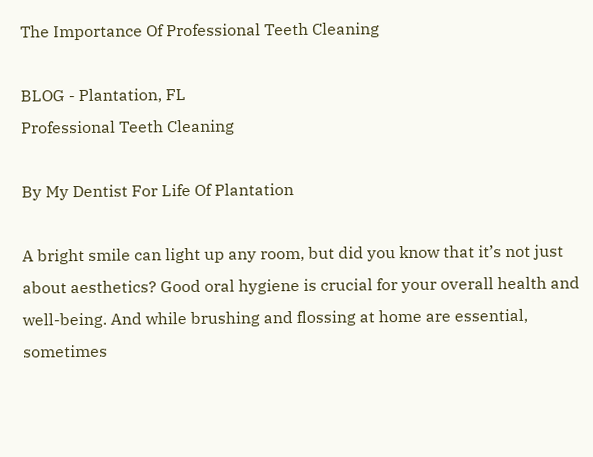The Importance Of Professional Teeth Cleaning

BLOG - Plantation, FL
Professional Teeth Cleaning

By My Dentist For Life Of Plantation

A bright smile can light up any room, but did you know that it’s not just about aesthetics? Good oral hygiene is crucial for your overall health and well-being. And while brushing and flossing at home are essential, sometimes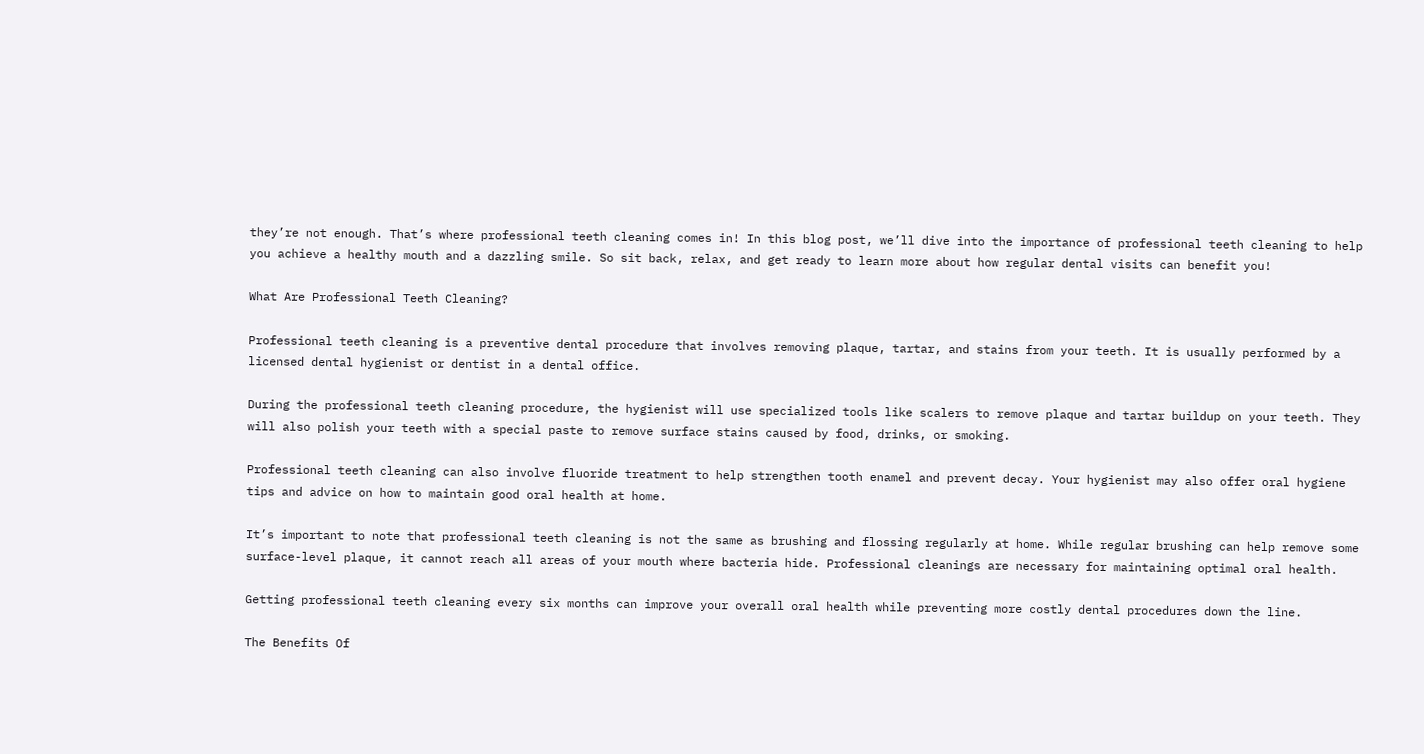they’re not enough. That’s where professional teeth cleaning comes in! In this blog post, we’ll dive into the importance of professional teeth cleaning to help you achieve a healthy mouth and a dazzling smile. So sit back, relax, and get ready to learn more about how regular dental visits can benefit you!

What Are Professional Teeth Cleaning?

Professional teeth cleaning is a preventive dental procedure that involves removing plaque, tartar, and stains from your teeth. It is usually performed by a licensed dental hygienist or dentist in a dental office.

During the professional teeth cleaning procedure, the hygienist will use specialized tools like scalers to remove plaque and tartar buildup on your teeth. They will also polish your teeth with a special paste to remove surface stains caused by food, drinks, or smoking.

Professional teeth cleaning can also involve fluoride treatment to help strengthen tooth enamel and prevent decay. Your hygienist may also offer oral hygiene tips and advice on how to maintain good oral health at home.

It’s important to note that professional teeth cleaning is not the same as brushing and flossing regularly at home. While regular brushing can help remove some surface-level plaque, it cannot reach all areas of your mouth where bacteria hide. Professional cleanings are necessary for maintaining optimal oral health.

Getting professional teeth cleaning every six months can improve your overall oral health while preventing more costly dental procedures down the line.

The Benefits Of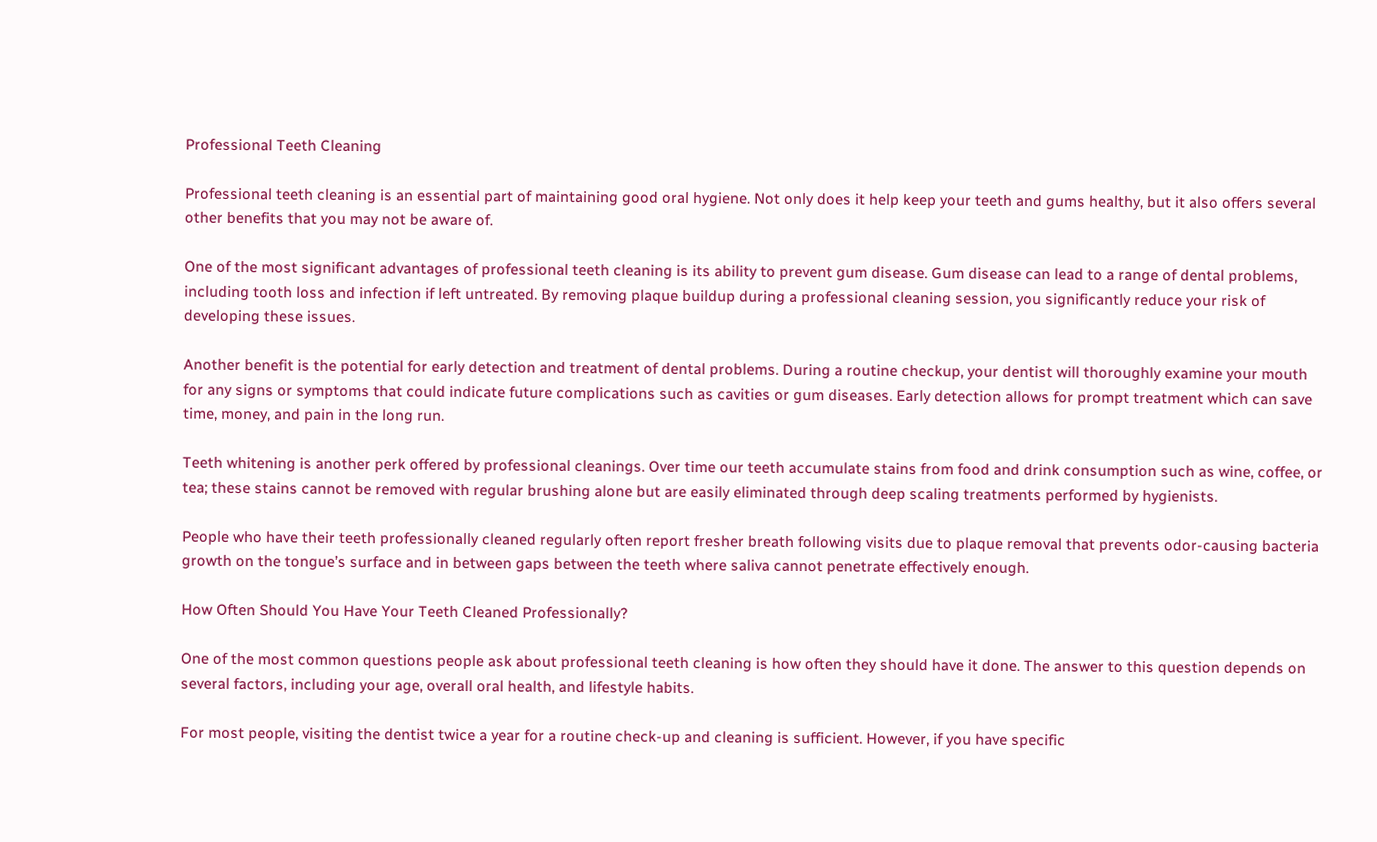Professional Teeth Cleaning

Professional teeth cleaning is an essential part of maintaining good oral hygiene. Not only does it help keep your teeth and gums healthy, but it also offers several other benefits that you may not be aware of.

One of the most significant advantages of professional teeth cleaning is its ability to prevent gum disease. Gum disease can lead to a range of dental problems, including tooth loss and infection if left untreated. By removing plaque buildup during a professional cleaning session, you significantly reduce your risk of developing these issues.

Another benefit is the potential for early detection and treatment of dental problems. During a routine checkup, your dentist will thoroughly examine your mouth for any signs or symptoms that could indicate future complications such as cavities or gum diseases. Early detection allows for prompt treatment which can save time, money, and pain in the long run.

Teeth whitening is another perk offered by professional cleanings. Over time our teeth accumulate stains from food and drink consumption such as wine, coffee, or tea; these stains cannot be removed with regular brushing alone but are easily eliminated through deep scaling treatments performed by hygienists.

People who have their teeth professionally cleaned regularly often report fresher breath following visits due to plaque removal that prevents odor-causing bacteria growth on the tongue’s surface and in between gaps between the teeth where saliva cannot penetrate effectively enough.

How Often Should You Have Your Teeth Cleaned Professionally?

One of the most common questions people ask about professional teeth cleaning is how often they should have it done. The answer to this question depends on several factors, including your age, overall oral health, and lifestyle habits.

For most people, visiting the dentist twice a year for a routine check-up and cleaning is sufficient. However, if you have specific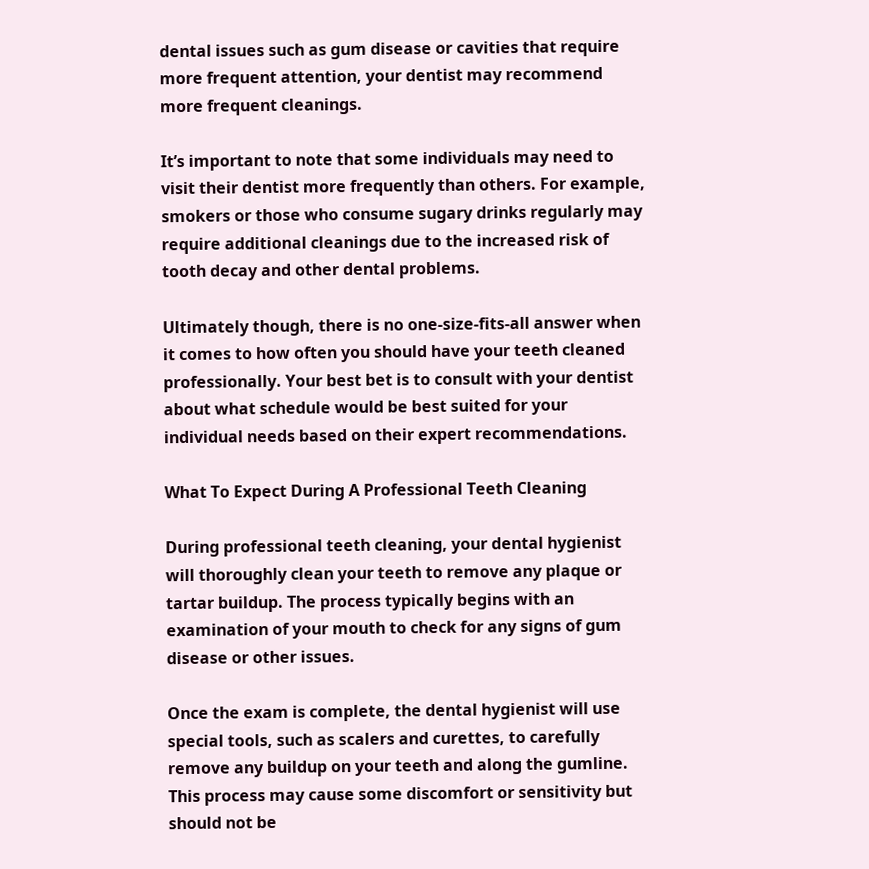dental issues such as gum disease or cavities that require more frequent attention, your dentist may recommend more frequent cleanings.

It’s important to note that some individuals may need to visit their dentist more frequently than others. For example, smokers or those who consume sugary drinks regularly may require additional cleanings due to the increased risk of tooth decay and other dental problems.

Ultimately though, there is no one-size-fits-all answer when it comes to how often you should have your teeth cleaned professionally. Your best bet is to consult with your dentist about what schedule would be best suited for your individual needs based on their expert recommendations.

What To Expect During A Professional Teeth Cleaning

During professional teeth cleaning, your dental hygienist will thoroughly clean your teeth to remove any plaque or tartar buildup. The process typically begins with an examination of your mouth to check for any signs of gum disease or other issues.

Once the exam is complete, the dental hygienist will use special tools, such as scalers and curettes, to carefully remove any buildup on your teeth and along the gumline. This process may cause some discomfort or sensitivity but should not be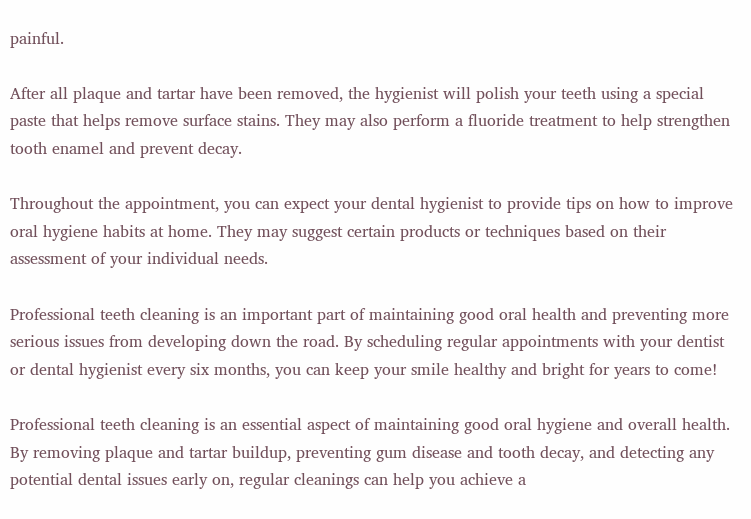painful.

After all plaque and tartar have been removed, the hygienist will polish your teeth using a special paste that helps remove surface stains. They may also perform a fluoride treatment to help strengthen tooth enamel and prevent decay.

Throughout the appointment, you can expect your dental hygienist to provide tips on how to improve oral hygiene habits at home. They may suggest certain products or techniques based on their assessment of your individual needs.

Professional teeth cleaning is an important part of maintaining good oral health and preventing more serious issues from developing down the road. By scheduling regular appointments with your dentist or dental hygienist every six months, you can keep your smile healthy and bright for years to come!

Professional teeth cleaning is an essential aspect of maintaining good oral hygiene and overall health. By removing plaque and tartar buildup, preventing gum disease and tooth decay, and detecting any potential dental issues early on, regular cleanings can help you achieve a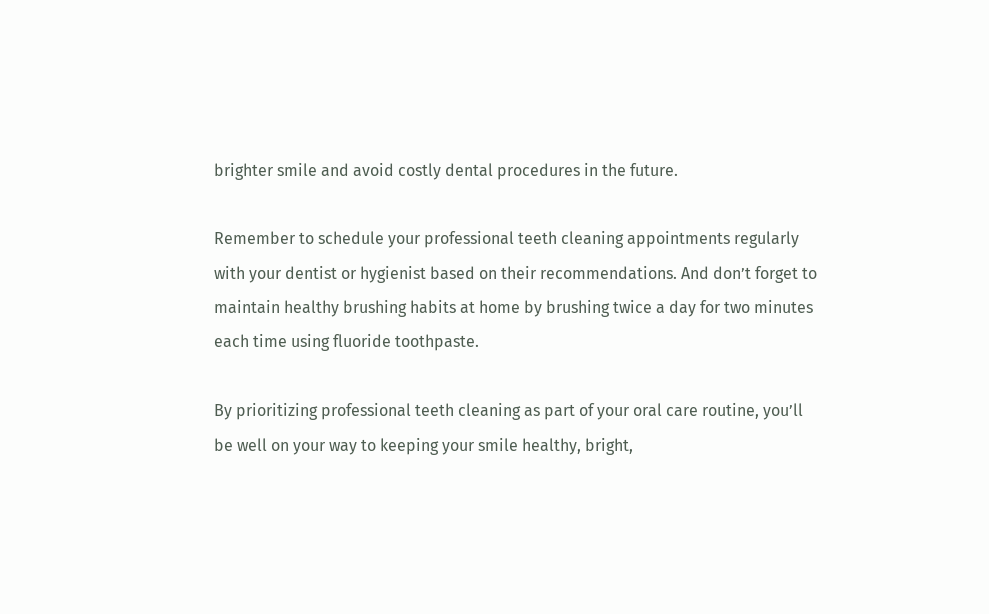brighter smile and avoid costly dental procedures in the future.

Remember to schedule your professional teeth cleaning appointments regularly with your dentist or hygienist based on their recommendations. And don’t forget to maintain healthy brushing habits at home by brushing twice a day for two minutes each time using fluoride toothpaste.

By prioritizing professional teeth cleaning as part of your oral care routine, you’ll be well on your way to keeping your smile healthy, bright,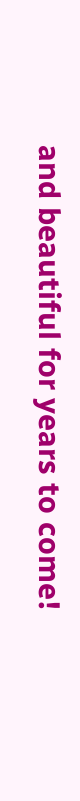and beautiful for years to come!